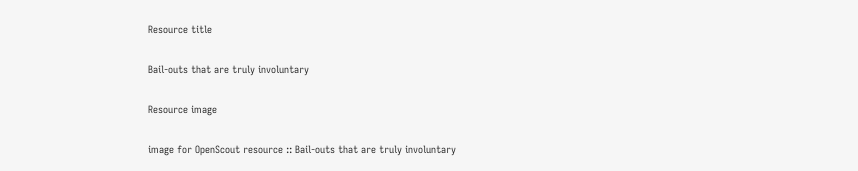Resource title

Bail-outs that are truly involuntary

Resource image

image for OpenScout resource :: Bail-outs that are truly involuntary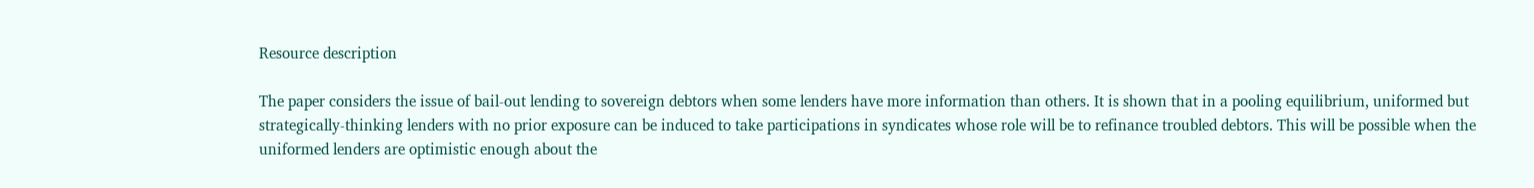Resource description

The paper considers the issue of bail-out lending to sovereign debtors when some lenders have more information than others. It is shown that in a pooling equilibrium, uniformed but strategically-thinking lenders with no prior exposure can be induced to take participations in syndicates whose role will be to refinance troubled debtors. This will be possible when the uniformed lenders are optimistic enough about the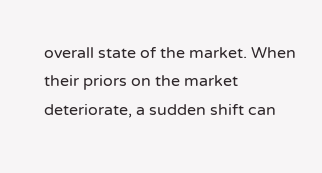overall state of the market. When their priors on the market deteriorate, a sudden shift can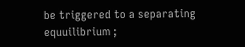be triggered to a separating equuilibrium ;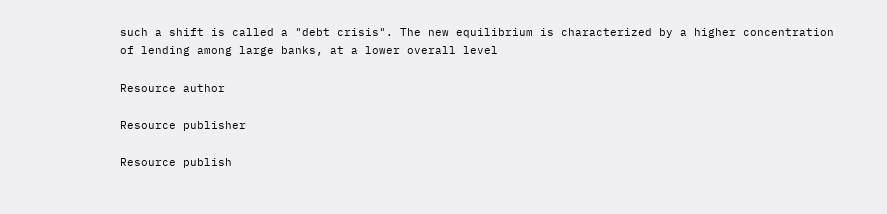such a shift is called a "debt crisis". The new equilibrium is characterized by a higher concentration of lending among large banks, at a lower overall level

Resource author

Resource publisher

Resource publish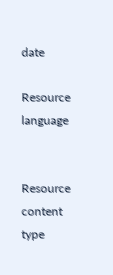date

Resource language


Resource content type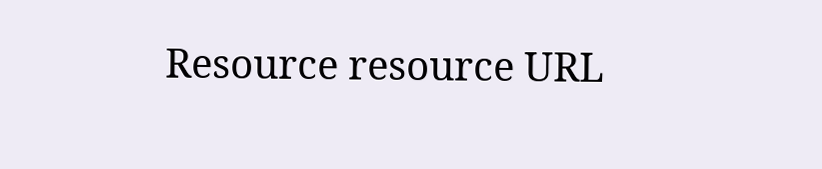Resource resource URL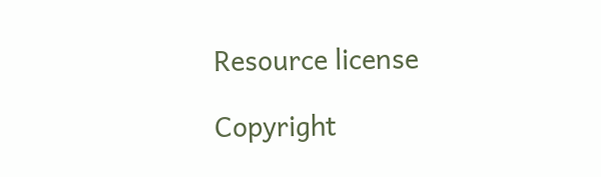Resource license

Copyright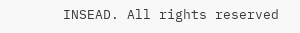INSEAD. All rights reserved